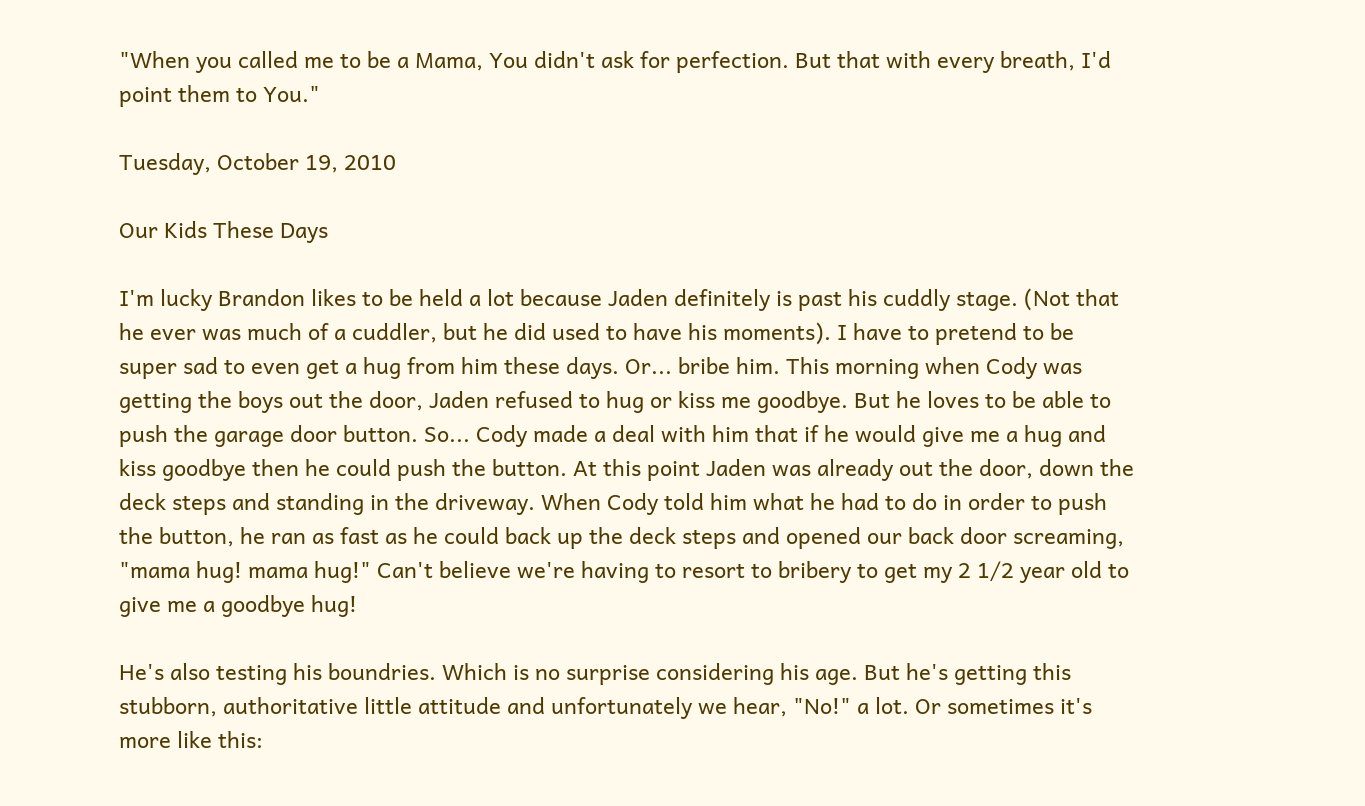"When you called me to be a Mama, You didn't ask for perfection. But that with every breath, I'd point them to You."

Tuesday, October 19, 2010

Our Kids These Days

I'm lucky Brandon likes to be held a lot because Jaden definitely is past his cuddly stage. (Not that he ever was much of a cuddler, but he did used to have his moments). I have to pretend to be super sad to even get a hug from him these days. Or... bribe him. This morning when Cody was getting the boys out the door, Jaden refused to hug or kiss me goodbye. But he loves to be able to push the garage door button. So... Cody made a deal with him that if he would give me a hug and kiss goodbye then he could push the button. At this point Jaden was already out the door, down the deck steps and standing in the driveway. When Cody told him what he had to do in order to push the button, he ran as fast as he could back up the deck steps and opened our back door screaming, "mama hug! mama hug!" Can't believe we're having to resort to bribery to get my 2 1/2 year old to give me a goodbye hug!

He's also testing his boundries. Which is no surprise considering his age. But he's getting this stubborn, authoritative little attitude and unfortunately we hear, "No!" a lot. Or sometimes it's more like this: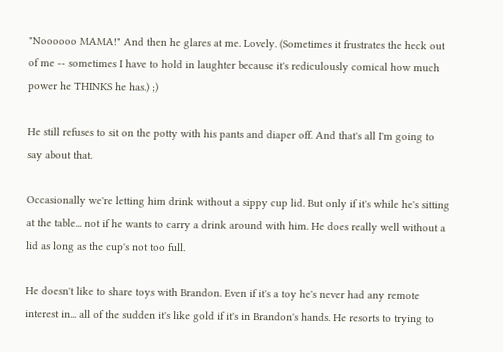"Noooooo MAMA!" And then he glares at me. Lovely. (Sometimes it frustrates the heck out of me -- sometimes I have to hold in laughter because it's rediculously comical how much power he THINKS he has.) ;)

He still refuses to sit on the potty with his pants and diaper off. And that's all I'm going to say about that.

Occasionally we're letting him drink without a sippy cup lid. But only if it's while he's sitting at the table... not if he wants to carry a drink around with him. He does really well without a lid as long as the cup's not too full.

He doesn't like to share toys with Brandon. Even if it's a toy he's never had any remote interest in... all of the sudden it's like gold if it's in Brandon's hands. He resorts to trying to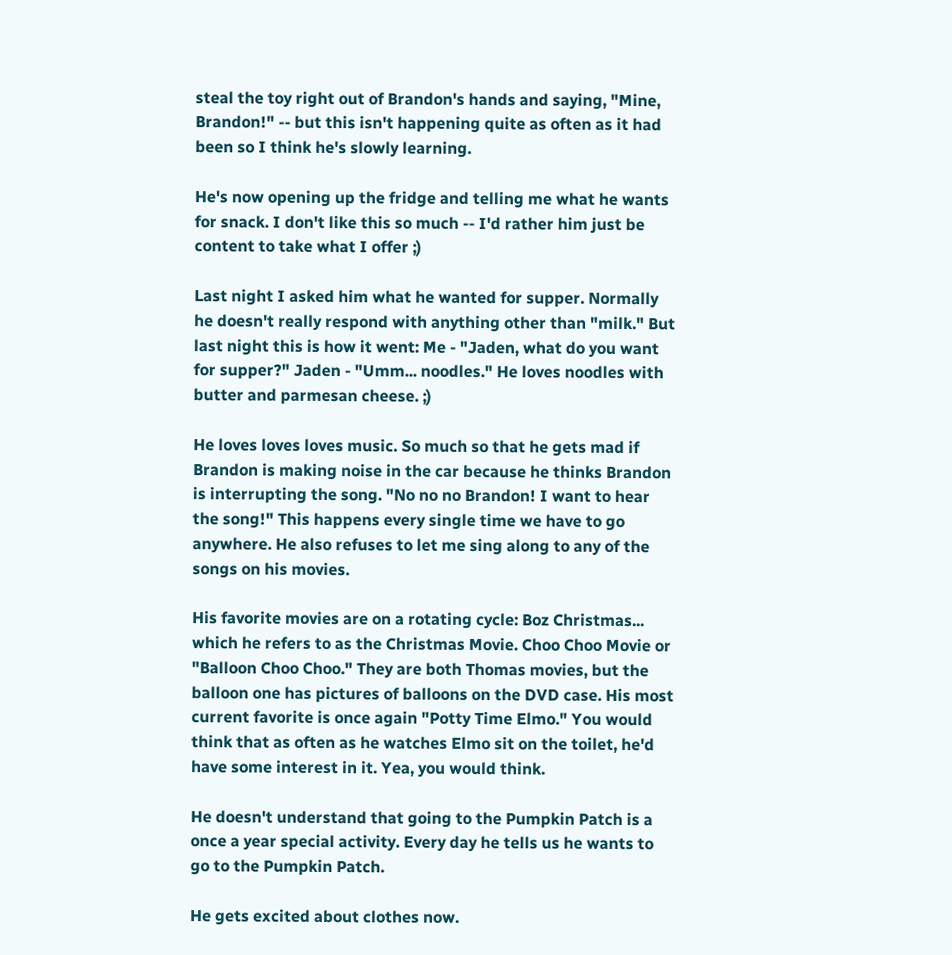steal the toy right out of Brandon's hands and saying, "Mine, Brandon!" -- but this isn't happening quite as often as it had been so I think he's slowly learning.

He's now opening up the fridge and telling me what he wants for snack. I don't like this so much -- I'd rather him just be content to take what I offer ;)

Last night I asked him what he wanted for supper. Normally he doesn't really respond with anything other than "milk." But last night this is how it went: Me - "Jaden, what do you want for supper?" Jaden - "Umm... noodles." He loves noodles with butter and parmesan cheese. ;)

He loves loves loves music. So much so that he gets mad if Brandon is making noise in the car because he thinks Brandon is interrupting the song. "No no no Brandon! I want to hear the song!" This happens every single time we have to go anywhere. He also refuses to let me sing along to any of the songs on his movies.

His favorite movies are on a rotating cycle: Boz Christmas... which he refers to as the Christmas Movie. Choo Choo Movie or "Balloon Choo Choo." They are both Thomas movies, but the balloon one has pictures of balloons on the DVD case. His most current favorite is once again "Potty Time Elmo." You would think that as often as he watches Elmo sit on the toilet, he'd have some interest in it. Yea, you would think.

He doesn't understand that going to the Pumpkin Patch is a once a year special activity. Every day he tells us he wants to go to the Pumpkin Patch.

He gets excited about clothes now.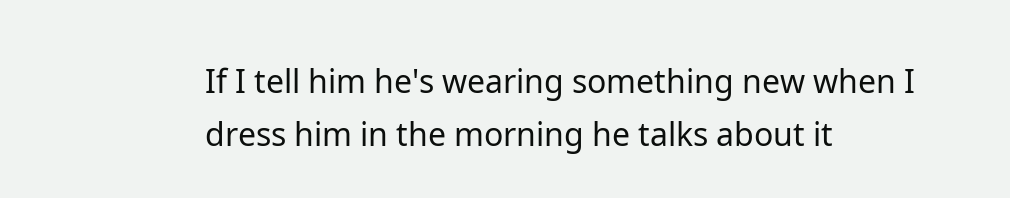If I tell him he's wearing something new when I dress him in the morning he talks about it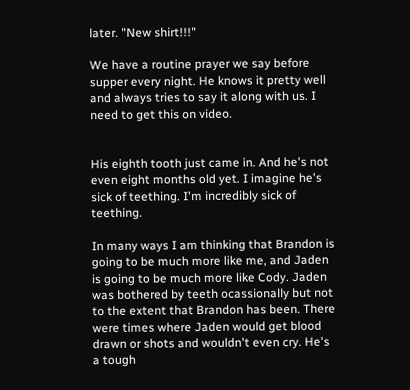later. "New shirt!!!"

We have a routine prayer we say before supper every night. He knows it pretty well and always tries to say it along with us. I need to get this on video.


His eighth tooth just came in. And he's not even eight months old yet. I imagine he's sick of teething. I'm incredibly sick of teething.

In many ways I am thinking that Brandon is going to be much more like me, and Jaden is going to be much more like Cody. Jaden was bothered by teeth ocassionally but not to the extent that Brandon has been. There were times where Jaden would get blood drawn or shots and wouldn't even cry. He's a tough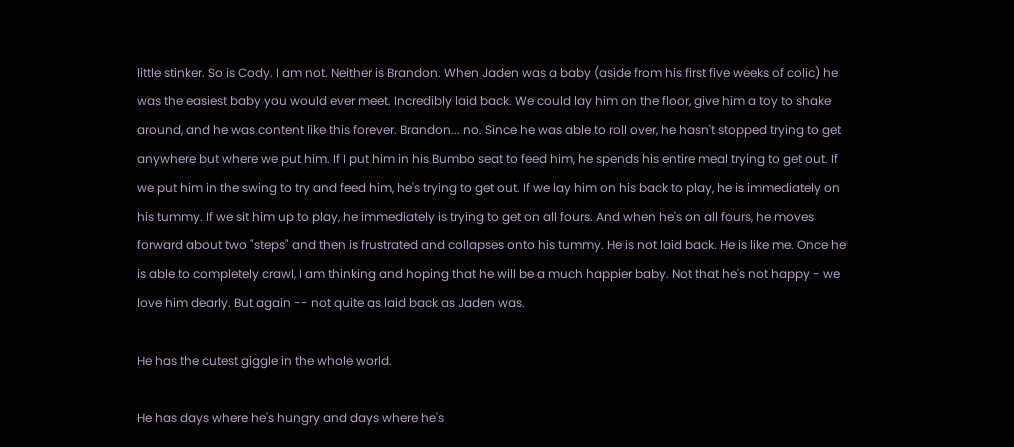little stinker. So is Cody. I am not. Neither is Brandon. When Jaden was a baby (aside from his first five weeks of colic) he was the easiest baby you would ever meet. Incredibly laid back. We could lay him on the floor, give him a toy to shake around, and he was content like this forever. Brandon... no. Since he was able to roll over, he hasn't stopped trying to get anywhere but where we put him. If I put him in his Bumbo seat to feed him, he spends his entire meal trying to get out. If we put him in the swing to try and feed him, he's trying to get out. If we lay him on his back to play, he is immediately on his tummy. If we sit him up to play, he immediately is trying to get on all fours. And when he's on all fours, he moves forward about two "steps" and then is frustrated and collapses onto his tummy. He is not laid back. He is like me. Once he is able to completely crawl, I am thinking and hoping that he will be a much happier baby. Not that he's not happy - we love him dearly. But again -- not quite as laid back as Jaden was.

He has the cutest giggle in the whole world.

He has days where he's hungry and days where he's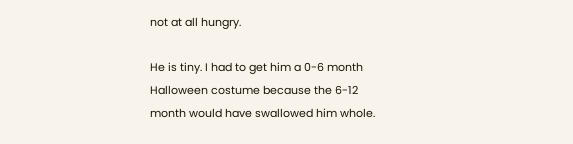not at all hungry.

He is tiny. I had to get him a 0-6 month Halloween costume because the 6-12 month would have swallowed him whole.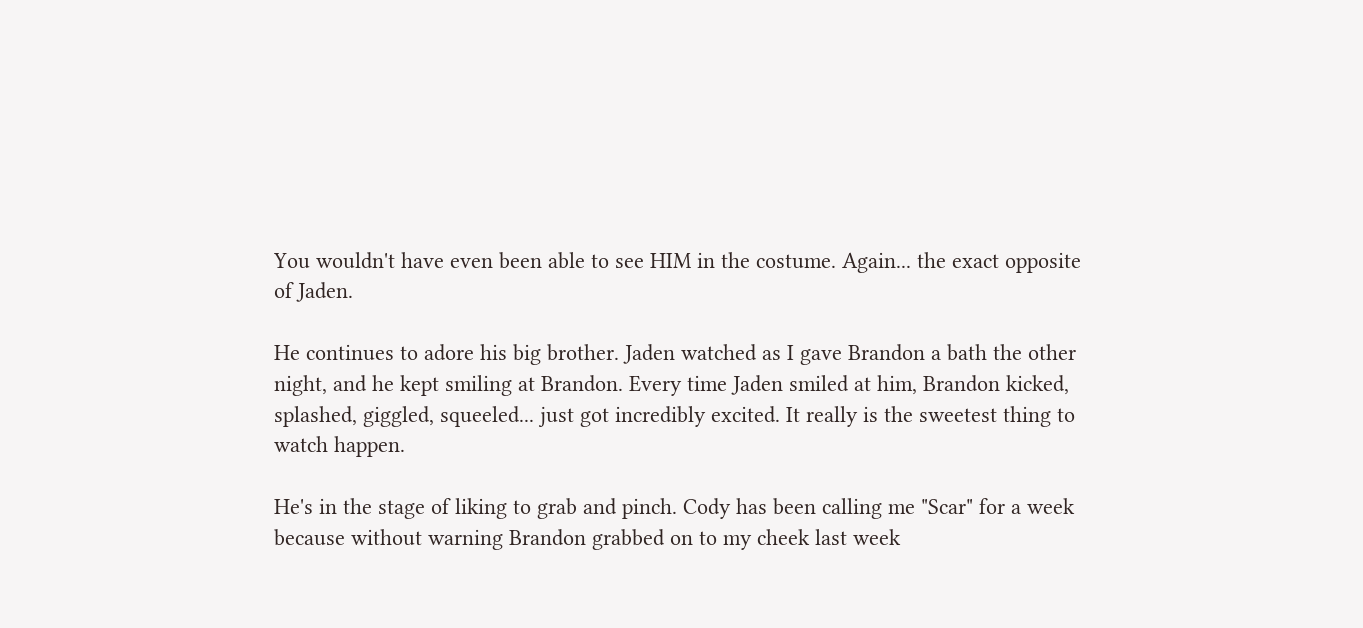You wouldn't have even been able to see HIM in the costume. Again... the exact opposite of Jaden.

He continues to adore his big brother. Jaden watched as I gave Brandon a bath the other night, and he kept smiling at Brandon. Every time Jaden smiled at him, Brandon kicked, splashed, giggled, squeeled... just got incredibly excited. It really is the sweetest thing to watch happen.

He's in the stage of liking to grab and pinch. Cody has been calling me "Scar" for a week because without warning Brandon grabbed on to my cheek last week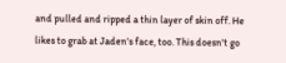and pulled and ripped a thin layer of skin off. He likes to grab at Jaden's face, too. This doesn't go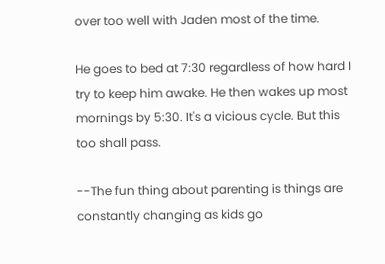over too well with Jaden most of the time.

He goes to bed at 7:30 regardless of how hard I try to keep him awake. He then wakes up most mornings by 5:30. It's a vicious cycle. But this too shall pass.

--The fun thing about parenting is things are constantly changing as kids go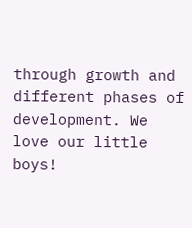through growth and different phases of development. We love our little boys!